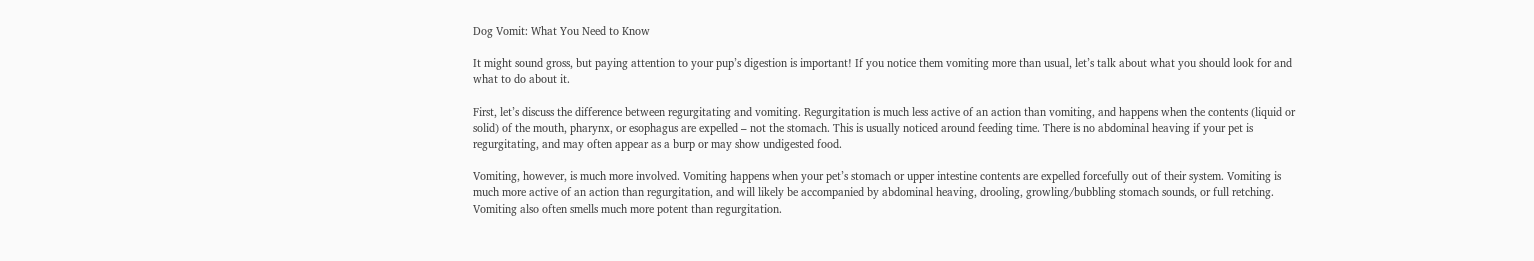Dog Vomit: What You Need to Know

It might sound gross, but paying attention to your pup’s digestion is important! If you notice them vomiting more than usual, let’s talk about what you should look for and what to do about it.

First, let’s discuss the difference between regurgitating and vomiting. Regurgitation is much less active of an action than vomiting, and happens when the contents (liquid or solid) of the mouth, pharynx, or esophagus are expelled – not the stomach. This is usually noticed around feeding time. There is no abdominal heaving if your pet is regurgitating, and may often appear as a burp or may show undigested food.

Vomiting, however, is much more involved. Vomiting happens when your pet’s stomach or upper intestine contents are expelled forcefully out of their system. Vomiting is much more active of an action than regurgitation, and will likely be accompanied by abdominal heaving, drooling, growling/bubbling stomach sounds, or full retching. Vomiting also often smells much more potent than regurgitation.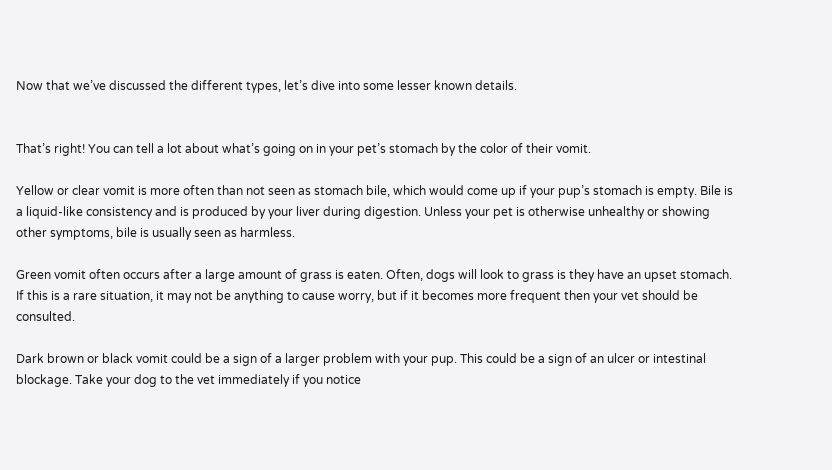Now that we’ve discussed the different types, let’s dive into some lesser known details.


That’s right! You can tell a lot about what’s going on in your pet’s stomach by the color of their vomit.

Yellow or clear vomit is more often than not seen as stomach bile, which would come up if your pup’s stomach is empty. Bile is a liquid-like consistency and is produced by your liver during digestion. Unless your pet is otherwise unhealthy or showing other symptoms, bile is usually seen as harmless.

Green vomit often occurs after a large amount of grass is eaten. Often, dogs will look to grass is they have an upset stomach. If this is a rare situation, it may not be anything to cause worry, but if it becomes more frequent then your vet should be consulted.

Dark brown or black vomit could be a sign of a larger problem with your pup. This could be a sign of an ulcer or intestinal blockage. Take your dog to the vet immediately if you notice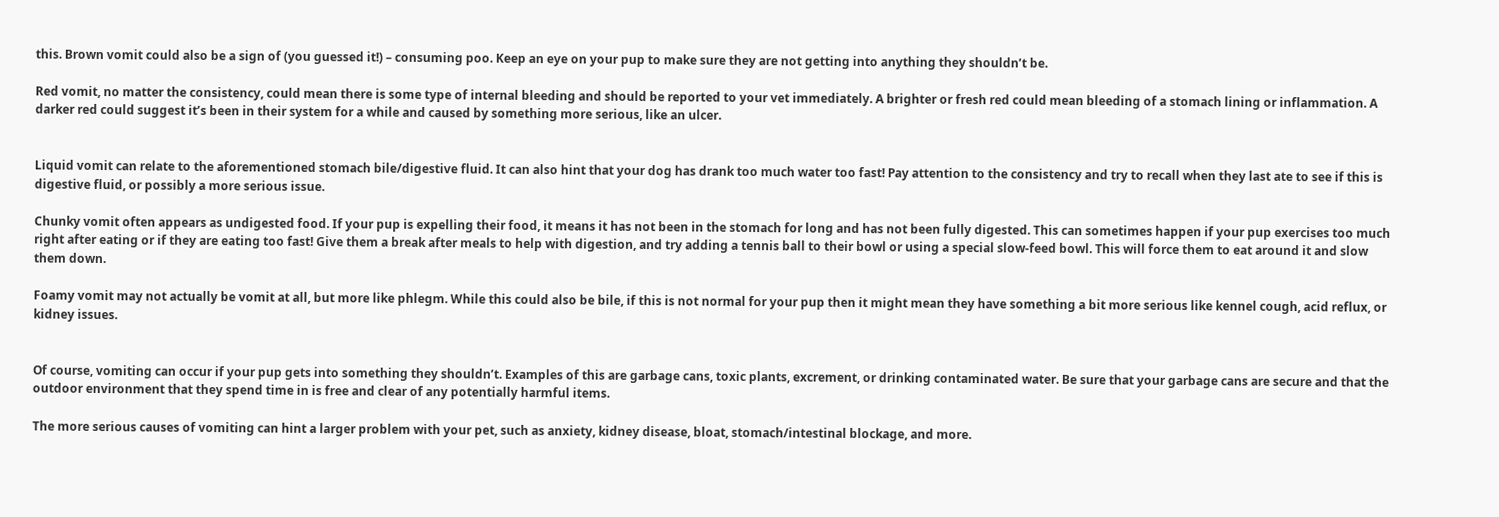this. Brown vomit could also be a sign of (you guessed it!) – consuming poo. Keep an eye on your pup to make sure they are not getting into anything they shouldn’t be.

Red vomit, no matter the consistency, could mean there is some type of internal bleeding and should be reported to your vet immediately. A brighter or fresh red could mean bleeding of a stomach lining or inflammation. A darker red could suggest it’s been in their system for a while and caused by something more serious, like an ulcer.


Liquid vomit can relate to the aforementioned stomach bile/digestive fluid. It can also hint that your dog has drank too much water too fast! Pay attention to the consistency and try to recall when they last ate to see if this is digestive fluid, or possibly a more serious issue.

Chunky vomit often appears as undigested food. If your pup is expelling their food, it means it has not been in the stomach for long and has not been fully digested. This can sometimes happen if your pup exercises too much right after eating or if they are eating too fast! Give them a break after meals to help with digestion, and try adding a tennis ball to their bowl or using a special slow-feed bowl. This will force them to eat around it and slow them down.

Foamy vomit may not actually be vomit at all, but more like phlegm. While this could also be bile, if this is not normal for your pup then it might mean they have something a bit more serious like kennel cough, acid reflux, or kidney issues.


Of course, vomiting can occur if your pup gets into something they shouldn’t. Examples of this are garbage cans, toxic plants, excrement, or drinking contaminated water. Be sure that your garbage cans are secure and that the outdoor environment that they spend time in is free and clear of any potentially harmful items.

The more serious causes of vomiting can hint a larger problem with your pet, such as anxiety, kidney disease, bloat, stomach/intestinal blockage, and more.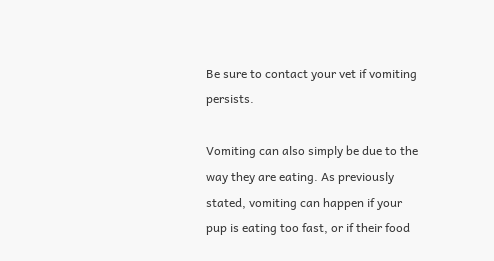Be sure to contact your vet if vomiting persists.

Vomiting can also simply be due to the way they are eating. As previously stated, vomiting can happen if your pup is eating too fast, or if their food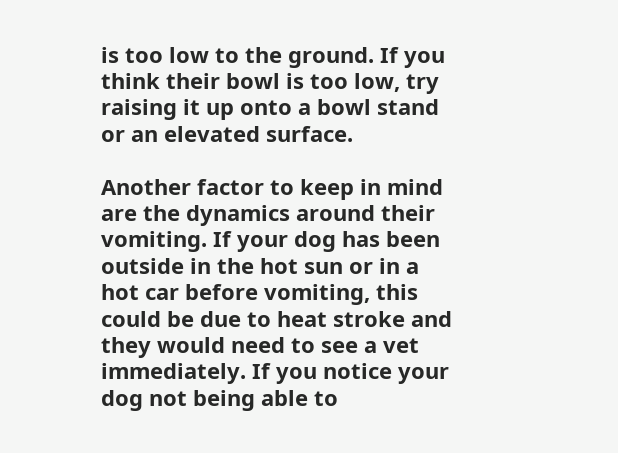is too low to the ground. If you think their bowl is too low, try raising it up onto a bowl stand or an elevated surface.

Another factor to keep in mind are the dynamics around their vomiting. If your dog has been outside in the hot sun or in a hot car before vomiting, this could be due to heat stroke and they would need to see a vet immediately. If you notice your dog not being able to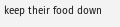keep their food down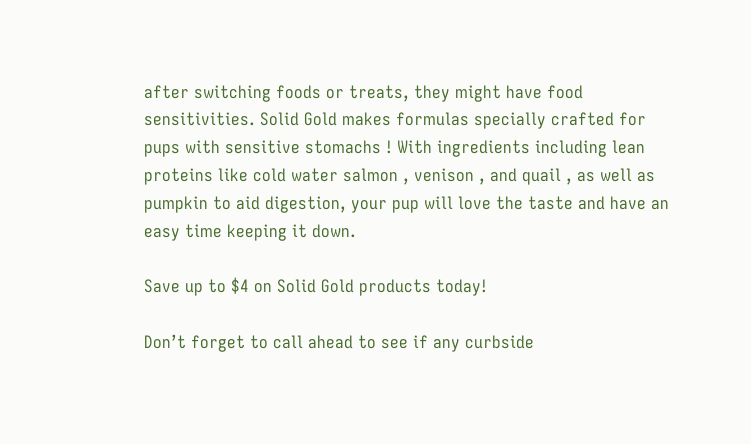after switching foods or treats, they might have food sensitivities. Solid Gold makes formulas specially crafted for pups with sensitive stomachs ! With ingredients including lean proteins like cold water salmon , venison , and quail , as well as pumpkin to aid digestion, your pup will love the taste and have an easy time keeping it down.

Save up to $4 on Solid Gold products today!

Don’t forget to call ahead to see if any curbside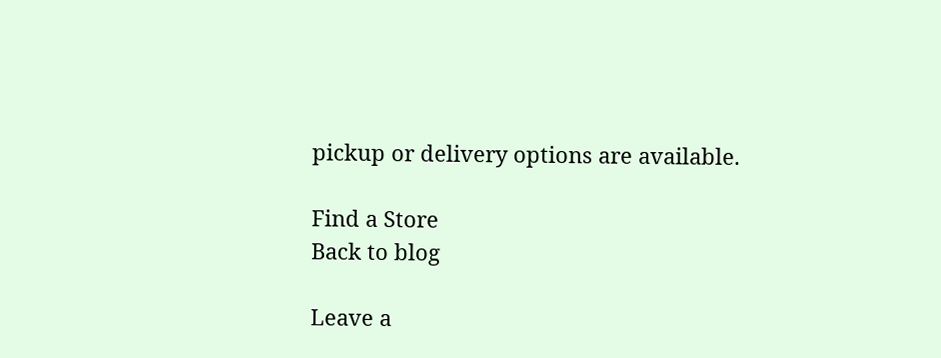pickup or delivery options are available.

Find a Store
Back to blog

Leave a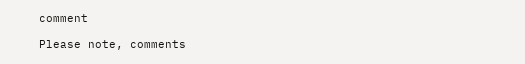comment

Please note, comments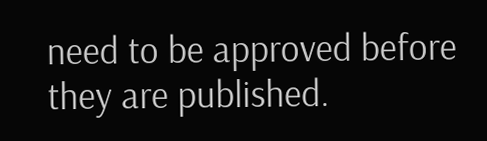need to be approved before they are published.